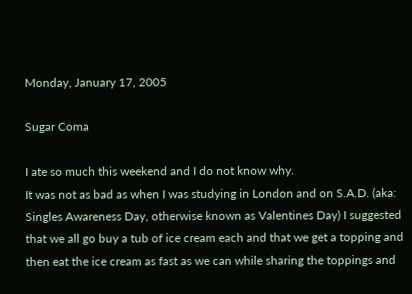Monday, January 17, 2005

Sugar Coma

I ate so much this weekend and I do not know why.
It was not as bad as when I was studying in London and on S.A.D. (aka: Singles Awareness Day, otherwise known as Valentines Day) I suggested that we all go buy a tub of ice cream each and that we get a topping and then eat the ice cream as fast as we can while sharing the toppings and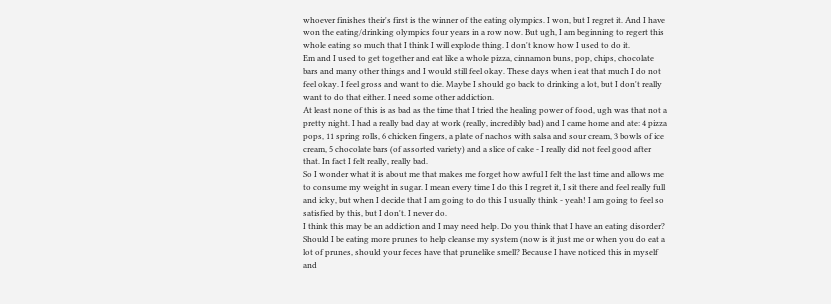whoever finishes their's first is the winner of the eating olympics. I won, but I regret it. And I have won the eating/drinking olympics four years in a row now. But ugh, I am beginning to regert this whole eating so much that I think I will explode thing. I don't know how I used to do it.
Em and I used to get together and eat like a whole pizza, cinnamon buns, pop, chips, chocolate bars and many other things and I would still feel okay. These days when i eat that much I do not feel okay. I feel gross and want to die. Maybe I should go back to drinking a lot, but I don't really want to do that either. I need some other addiction.
At least none of this is as bad as the time that I tried the healing power of food, ugh was that not a pretty night. I had a really bad day at work (really, incredibly bad) and I came home and ate: 4 pizza pops, 11 spring rolls, 6 chicken fingers, a plate of nachos with salsa and sour cream, 3 bowls of ice cream, 5 chocolate bars (of assorted variety) and a slice of cake - I really did not feel good after that. In fact I felt really, really bad.
So I wonder what it is about me that makes me forget how awful I felt the last time and allows me to consume my weight in sugar. I mean every time I do this I regret it, I sit there and feel really full and icky, but when I decide that I am going to do this I usually think - yeah! I am going to feel so satisfied by this, but I don't. I never do.
I think this may be an addiction and I may need help. Do you think that I have an eating disorder? Should I be eating more prunes to help cleanse my system (now is it just me or when you do eat a lot of prunes, should your feces have that prunelike smell? Because I have noticed this in myself and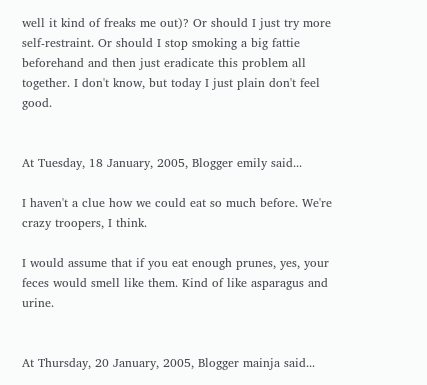well it kind of freaks me out)? Or should I just try more self-restraint. Or should I stop smoking a big fattie beforehand and then just eradicate this problem all together. I don't know, but today I just plain don't feel good.


At Tuesday, 18 January, 2005, Blogger emily said...

I haven't a clue how we could eat so much before. We're crazy troopers, I think.

I would assume that if you eat enough prunes, yes, your feces would smell like them. Kind of like asparagus and urine.


At Thursday, 20 January, 2005, Blogger mainja said...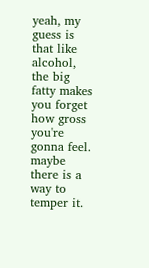yeah, my guess is that like alcohol, the big fatty makes you forget how gross you're gonna feel. maybe there is a way to temper it.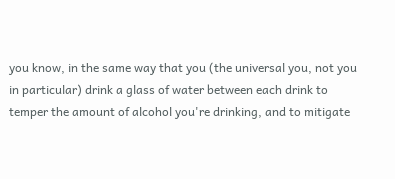you know, in the same way that you (the universal you, not you in particular) drink a glass of water between each drink to temper the amount of alcohol you're drinking, and to mitigate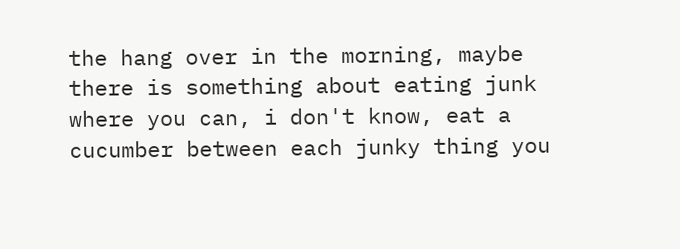the hang over in the morning, maybe there is something about eating junk where you can, i don't know, eat a cucumber between each junky thing you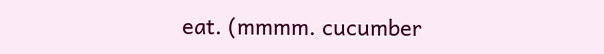eat. (mmmm. cucumber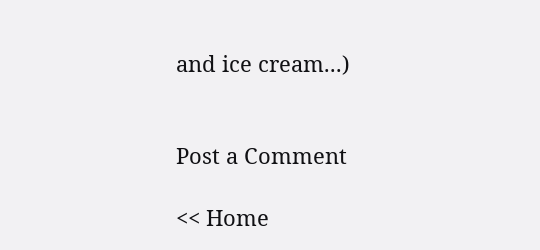and ice cream...)


Post a Comment

<< Home